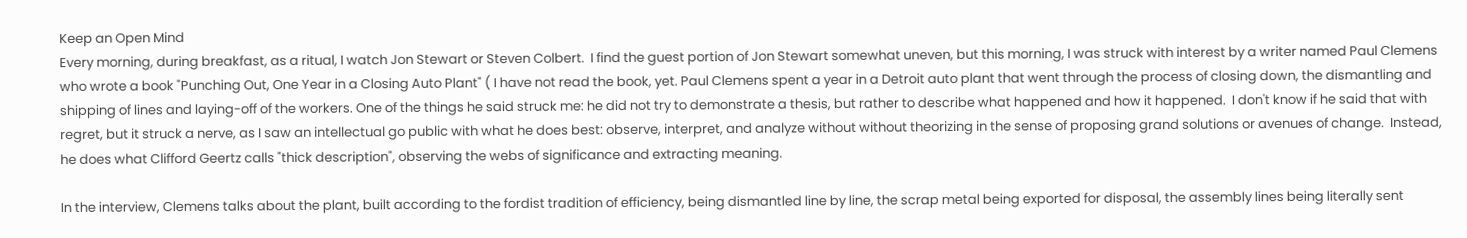Keep an Open Mind
Every morning, during breakfast, as a ritual, I watch Jon Stewart or Steven Colbert.  I find the guest portion of Jon Stewart somewhat uneven, but this morning, I was struck with interest by a writer named Paul Clemens who wrote a book "Punching Out, One Year in a Closing Auto Plant" ( I have not read the book, yet. Paul Clemens spent a year in a Detroit auto plant that went through the process of closing down, the dismantling and shipping of lines and laying-off of the workers. One of the things he said struck me: he did not try to demonstrate a thesis, but rather to describe what happened and how it happened.  I don't know if he said that with regret, but it struck a nerve, as I saw an intellectual go public with what he does best: observe, interpret, and analyze without without theorizing in the sense of proposing grand solutions or avenues of change.  Instead, he does what Clifford Geertz calls "thick description", observing the webs of significance and extracting meaning.

In the interview, Clemens talks about the plant, built according to the fordist tradition of efficiency, being dismantled line by line, the scrap metal being exported for disposal, the assembly lines being literally sent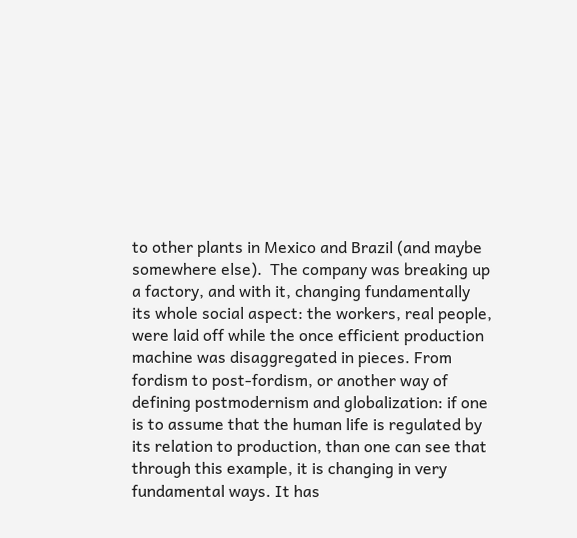to other plants in Mexico and Brazil (and maybe somewhere else).  The company was breaking up a factory, and with it, changing fundamentally its whole social aspect: the workers, real people, were laid off while the once efficient production machine was disaggregated in pieces. From fordism to post-fordism, or another way of defining postmodernism and globalization: if one is to assume that the human life is regulated by its relation to production, than one can see that through this example, it is changing in very fundamental ways. It has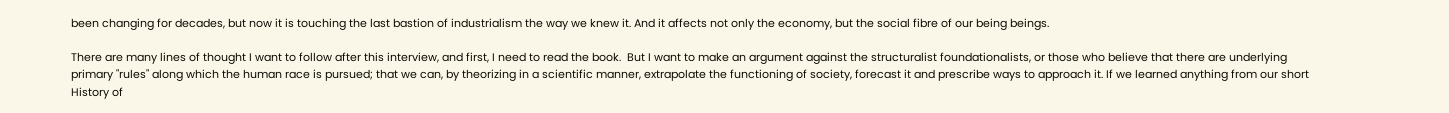been changing for decades, but now it is touching the last bastion of industrialism the way we knew it. And it affects not only the economy, but the social fibre of our being beings.

There are many lines of thought I want to follow after this interview, and first, I need to read the book.  But I want to make an argument against the structuralist foundationalists, or those who believe that there are underlying primary "rules" along which the human race is pursued; that we can, by theorizing in a scientific manner, extrapolate the functioning of society, forecast it and prescribe ways to approach it. If we learned anything from our short History of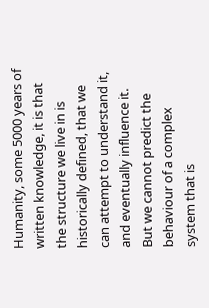Humanity, some 5000 years of written knowledge, it is that the structure we live in is historically defined, that we can attempt to understand it, and eventually influence it.  But we cannot predict the behaviour of a complex system that is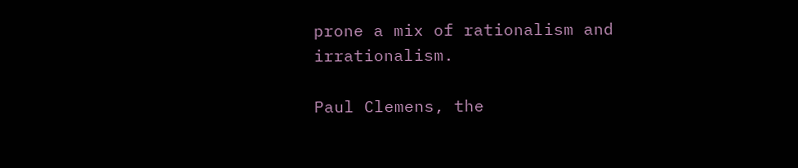prone a mix of rationalism and irrationalism.

Paul Clemens, the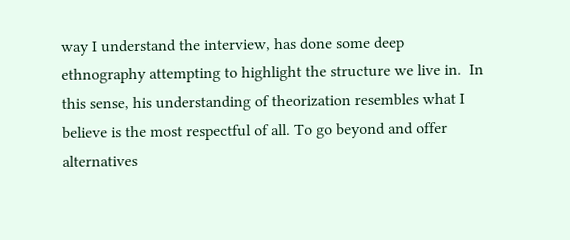way I understand the interview, has done some deep ethnography attempting to highlight the structure we live in.  In this sense, his understanding of theorization resembles what I believe is the most respectful of all. To go beyond and offer alternatives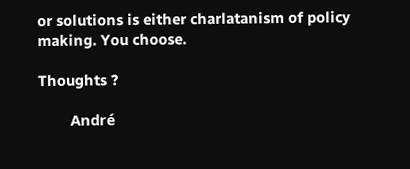or solutions is either charlatanism of policy making. You choose.

Thoughts ?

        André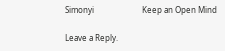Simonyi                        Keep an Open Mind

Leave a Reply.